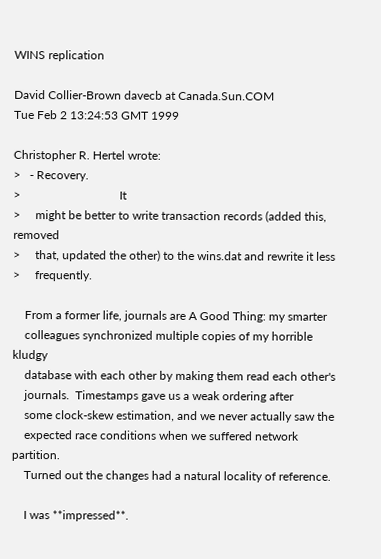WINS replication

David Collier-Brown davecb at Canada.Sun.COM
Tue Feb 2 13:24:53 GMT 1999

Christopher R. Hertel wrote:
>   - Recovery.
>                                 It
>     might be better to write transaction records (added this, removed
>     that, updated the other) to the wins.dat and rewrite it less
>     frequently.

    From a former life, journals are A Good Thing: my smarter
    colleagues synchronized multiple copies of my horrible kludgy
    database with each other by making them read each other's
    journals.  Timestamps gave us a weak ordering after
    some clock-skew estimation, and we never actually saw the
    expected race conditions when we suffered network partition.
    Turned out the changes had a natural locality of reference.

    I was **impressed**.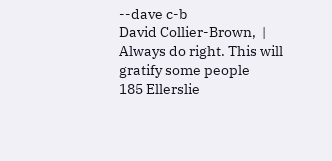--dave c-b
David Collier-Brown,  | Always do right. This will gratify some people
185 Ellerslie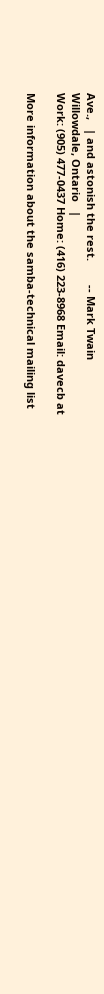Ave.,   | and astonish the rest.        -- Mark Twain
Willowdale, Ontario   |
Work: (905) 477-0437 Home: (416) 223-8968 Email: davecb at

More information about the samba-technical mailing list